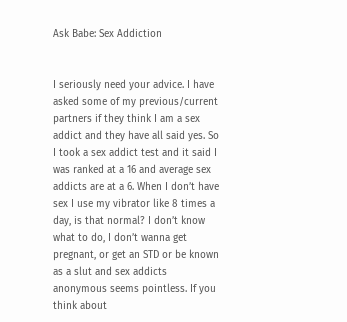Ask Babe: Sex Addiction


I seriously need your advice. I have asked some of my previous/current partners if they think I am a sex addict and they have all said yes. So I took a sex addict test and it said I was ranked at a 16 and average sex addicts are at a 6. When I don’t have sex I use my vibrator like 8 times a day, is that normal? I don’t know what to do, I don’t wanna get pregnant, or get an STD or be known as a slut and sex addicts anonymous seems pointless. If you think about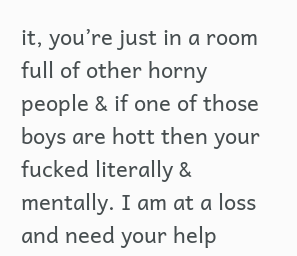it, you’re just in a room full of other horny people & if one of those boys are hott then your fucked literally & mentally. I am at a loss and need your help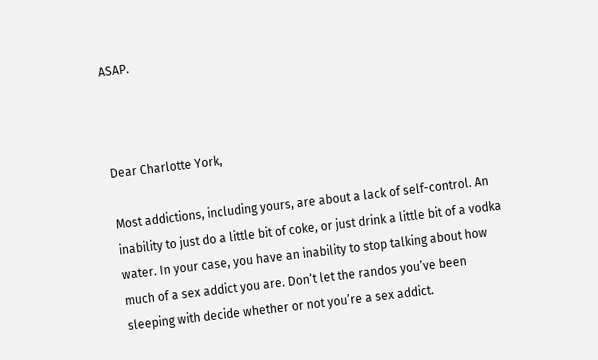ASAP.



Dear Charlotte York,

Most addictions, including yours, are about a lack of self-control. An inability to just do a little bit of coke, or just drink a little bit of a vodka water. In your case, you have an inability to stop talking about how much of a sex addict you are. Don’t let the randos you’ve been sleeping with decide whether or not you’re a sex addict.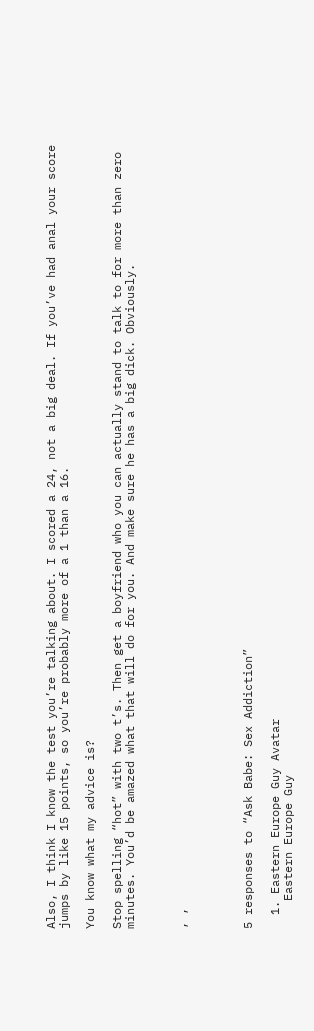Also, I think I know the test you’re talking about. I scored a 24, not a big deal. If you’ve had anal your score jumps by like 15 points, so you’re probably more of a 1 than a 16.

You know what my advice is?

Stop spelling “hot” with two t’s. Then get a boyfriend who you can actually stand to talk to for more than zero minutes. You’d be amazed what that will do for you. And make sure he has a big dick. Obviously.



, ,




5 responses to “Ask Babe: Sex Addiction”

  1. Eastern Europe Guy Avatar
    Eastern Europe Guy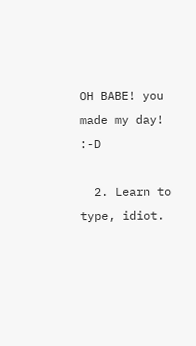OH BABE! you made my day! :-D

  2. Learn to type, idiot.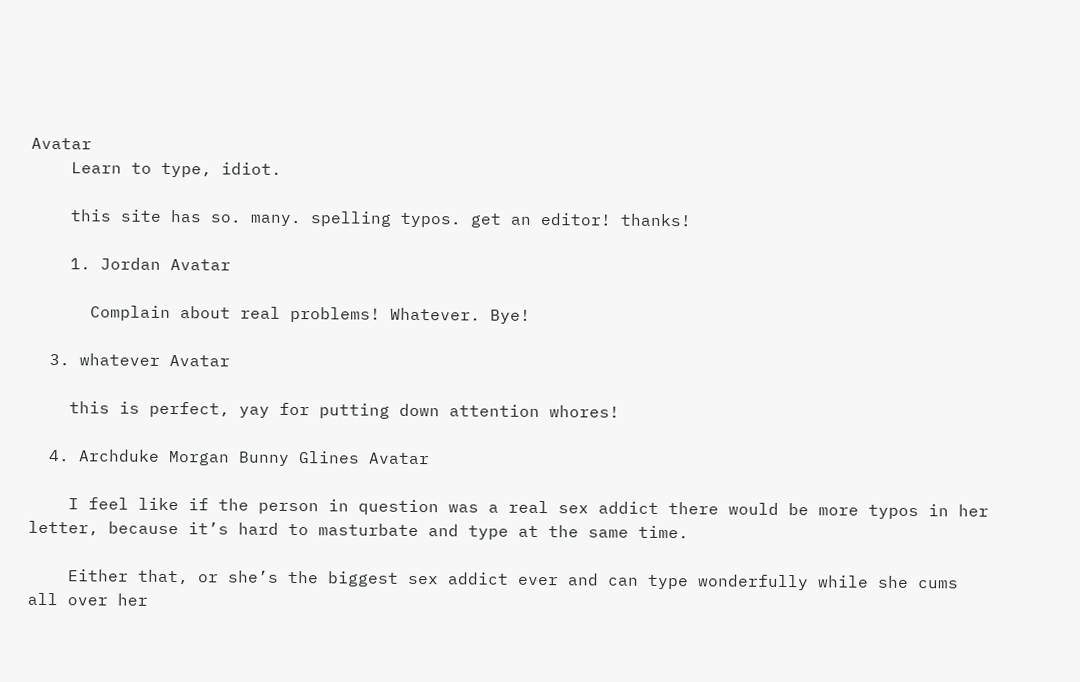Avatar
    Learn to type, idiot.

    this site has so. many. spelling typos. get an editor! thanks!

    1. Jordan Avatar

      Complain about real problems! Whatever. Bye!

  3. whatever Avatar

    this is perfect, yay for putting down attention whores!

  4. Archduke Morgan Bunny Glines Avatar

    I feel like if the person in question was a real sex addict there would be more typos in her letter, because it’s hard to masturbate and type at the same time.

    Either that, or she’s the biggest sex addict ever and can type wonderfully while she cums all over her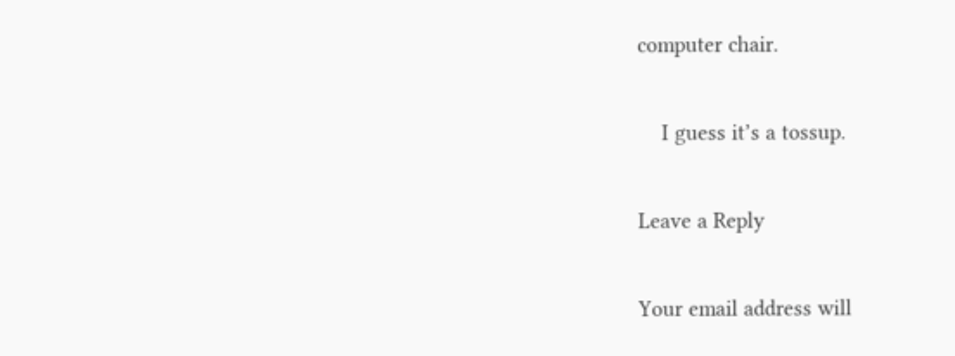computer chair.

    I guess it’s a tossup.

Leave a Reply

Your email address will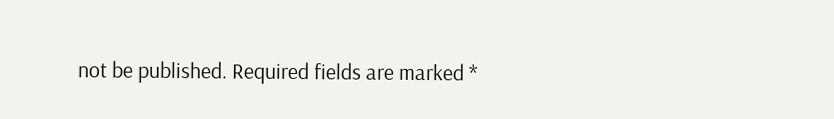not be published. Required fields are marked *